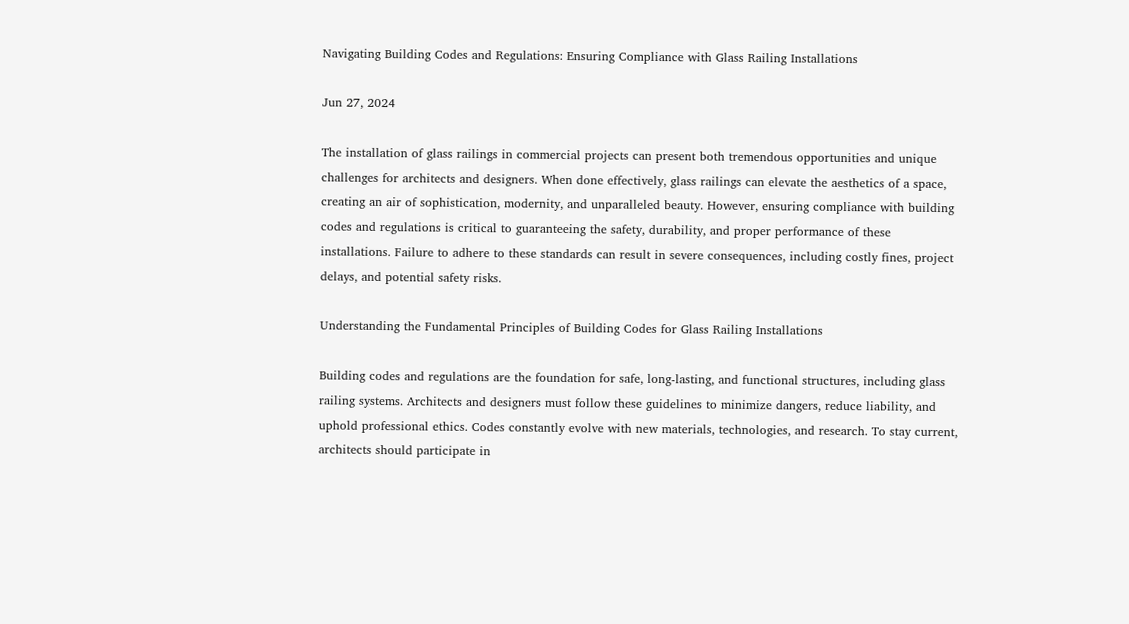Navigating Building Codes and Regulations: Ensuring Compliance with Glass Railing Installations

Jun 27, 2024

The installation of glass railings in commercial projects can present both tremendous opportunities and unique challenges for architects and designers. When done effectively, glass railings can elevate the aesthetics of a space, creating an air of sophistication, modernity, and unparalleled beauty. However, ensuring compliance with building codes and regulations is critical to guaranteeing the safety, durability, and proper performance of these installations. Failure to adhere to these standards can result in severe consequences, including costly fines, project delays, and potential safety risks.

Understanding the Fundamental Principles of Building Codes for Glass Railing Installations

Building codes and regulations are the foundation for safe, long-lasting, and functional structures, including glass railing systems. Architects and designers must follow these guidelines to minimize dangers, reduce liability, and uphold professional ethics. Codes constantly evolve with new materials, technologies, and research. To stay current, architects should participate in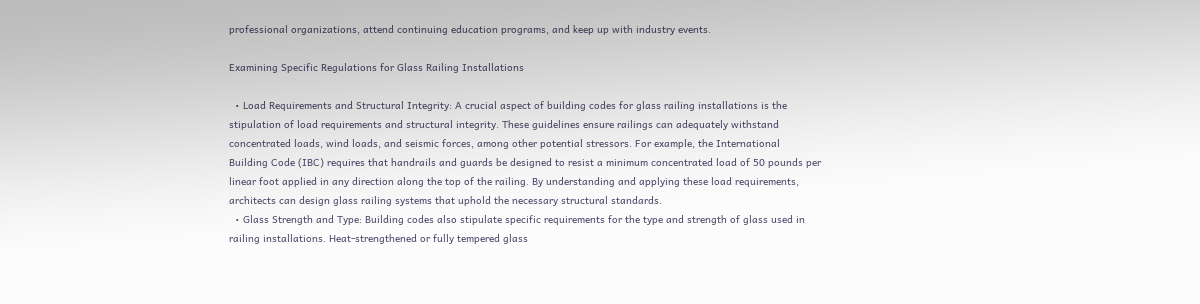professional organizations, attend continuing education programs, and keep up with industry events.

Examining Specific Regulations for Glass Railing Installations

  • Load Requirements and Structural Integrity: A crucial aspect of building codes for glass railing installations is the stipulation of load requirements and structural integrity. These guidelines ensure railings can adequately withstand concentrated loads, wind loads, and seismic forces, among other potential stressors. For example, the International Building Code (IBC) requires that handrails and guards be designed to resist a minimum concentrated load of 50 pounds per linear foot applied in any direction along the top of the railing. By understanding and applying these load requirements, architects can design glass railing systems that uphold the necessary structural standards.
  • Glass Strength and Type: Building codes also stipulate specific requirements for the type and strength of glass used in railing installations. Heat-strengthened or fully tempered glass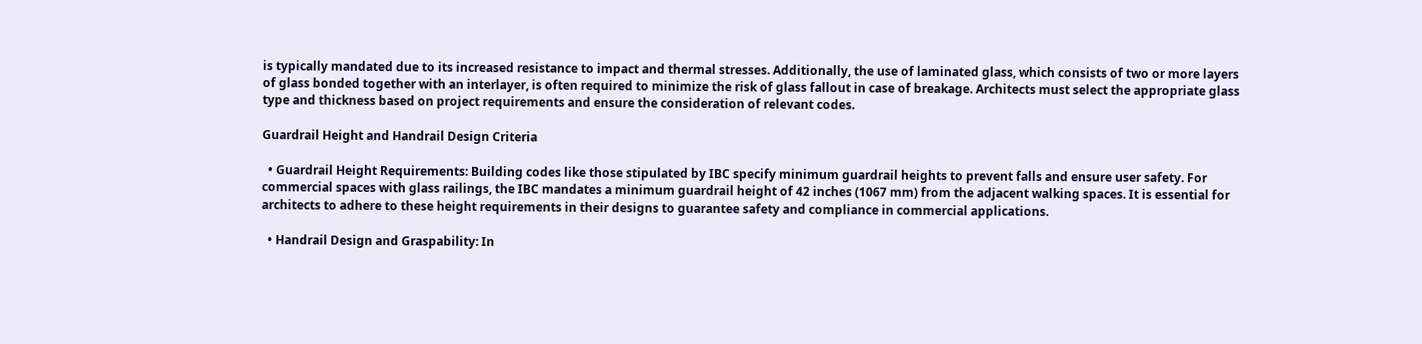is typically mandated due to its increased resistance to impact and thermal stresses. Additionally, the use of laminated glass, which consists of two or more layers of glass bonded together with an interlayer, is often required to minimize the risk of glass fallout in case of breakage. Architects must select the appropriate glass type and thickness based on project requirements and ensure the consideration of relevant codes.

Guardrail Height and Handrail Design Criteria

  • Guardrail Height Requirements: Building codes like those stipulated by IBC specify minimum guardrail heights to prevent falls and ensure user safety. For commercial spaces with glass railings, the IBC mandates a minimum guardrail height of 42 inches (1067 mm) from the adjacent walking spaces. It is essential for architects to adhere to these height requirements in their designs to guarantee safety and compliance in commercial applications.

  • Handrail Design and Graspability: In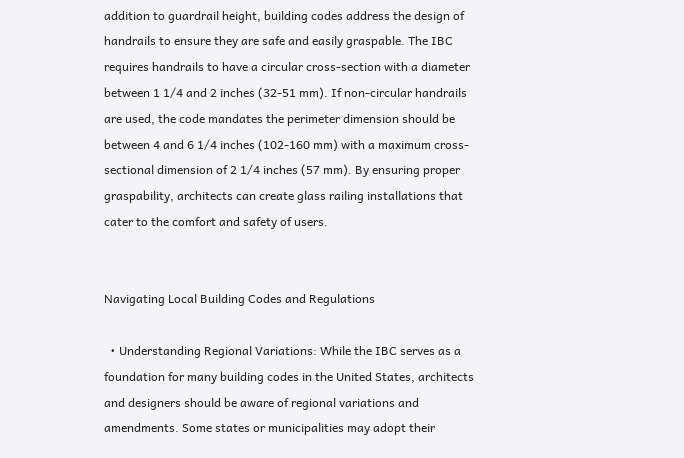addition to guardrail height, building codes address the design of handrails to ensure they are safe and easily graspable. The IBC requires handrails to have a circular cross-section with a diameter between 1 1/4 and 2 inches (32-51 mm). If non-circular handrails are used, the code mandates the perimeter dimension should be between 4 and 6 1/4 inches (102-160 mm) with a maximum cross-sectional dimension of 2 1/4 inches (57 mm). By ensuring proper graspability, architects can create glass railing installations that cater to the comfort and safety of users.


Navigating Local Building Codes and Regulations

  • Understanding Regional Variations: While the IBC serves as a foundation for many building codes in the United States, architects and designers should be aware of regional variations and amendments. Some states or municipalities may adopt their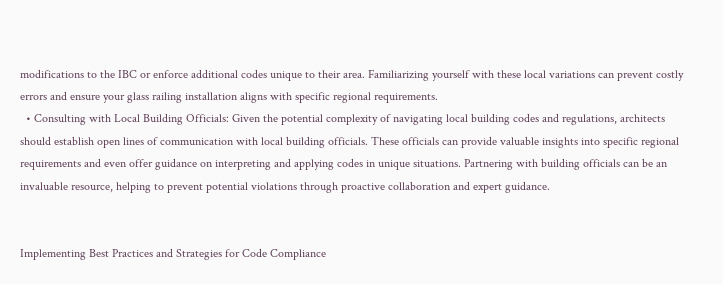modifications to the IBC or enforce additional codes unique to their area. Familiarizing yourself with these local variations can prevent costly errors and ensure your glass railing installation aligns with specific regional requirements.
  • Consulting with Local Building Officials: Given the potential complexity of navigating local building codes and regulations, architects should establish open lines of communication with local building officials. These officials can provide valuable insights into specific regional requirements and even offer guidance on interpreting and applying codes in unique situations. Partnering with building officials can be an invaluable resource, helping to prevent potential violations through proactive collaboration and expert guidance.


Implementing Best Practices and Strategies for Code Compliance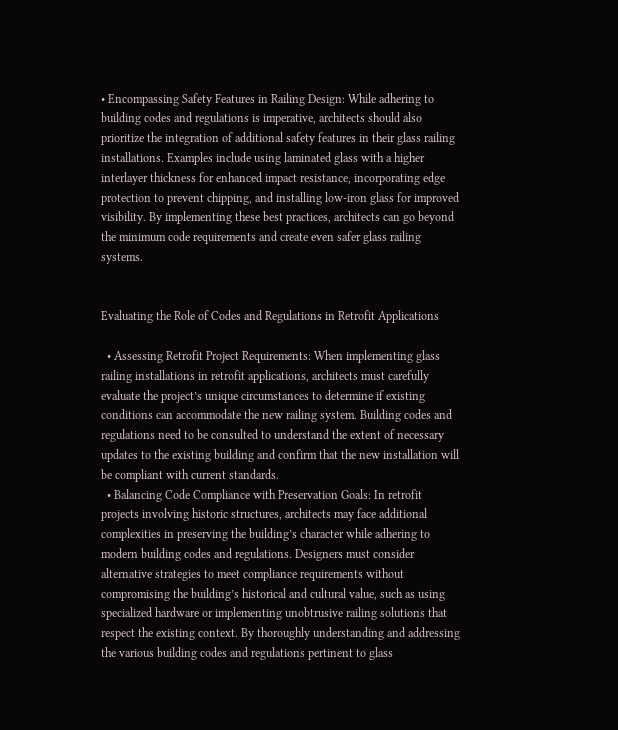• Encompassing Safety Features in Railing Design: While adhering to building codes and regulations is imperative, architects should also prioritize the integration of additional safety features in their glass railing installations. Examples include using laminated glass with a higher interlayer thickness for enhanced impact resistance, incorporating edge protection to prevent chipping, and installing low-iron glass for improved visibility. By implementing these best practices, architects can go beyond the minimum code requirements and create even safer glass railing systems.


Evaluating the Role of Codes and Regulations in Retrofit Applications

  • Assessing Retrofit Project Requirements: When implementing glass railing installations in retrofit applications, architects must carefully evaluate the project’s unique circumstances to determine if existing conditions can accommodate the new railing system. Building codes and regulations need to be consulted to understand the extent of necessary updates to the existing building and confirm that the new installation will be compliant with current standards.
  • Balancing Code Compliance with Preservation Goals: In retrofit projects involving historic structures, architects may face additional complexities in preserving the building’s character while adhering to modern building codes and regulations. Designers must consider alternative strategies to meet compliance requirements without compromising the building’s historical and cultural value, such as using specialized hardware or implementing unobtrusive railing solutions that respect the existing context. By thoroughly understanding and addressing the various building codes and regulations pertinent to glass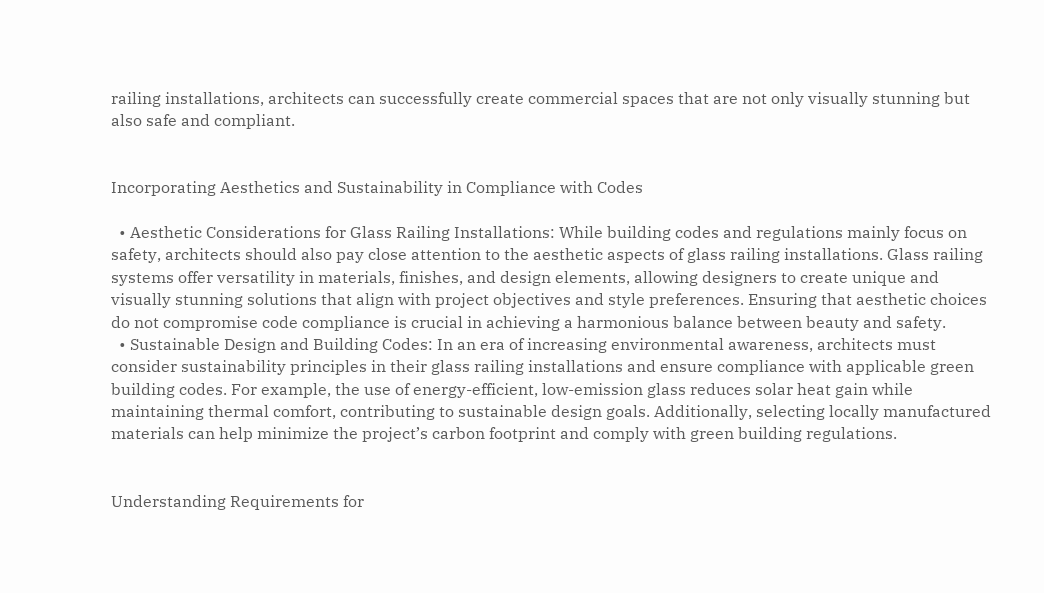railing installations, architects can successfully create commercial spaces that are not only visually stunning but also safe and compliant.


Incorporating Aesthetics and Sustainability in Compliance with Codes

  • Aesthetic Considerations for Glass Railing Installations: While building codes and regulations mainly focus on safety, architects should also pay close attention to the aesthetic aspects of glass railing installations. Glass railing systems offer versatility in materials, finishes, and design elements, allowing designers to create unique and visually stunning solutions that align with project objectives and style preferences. Ensuring that aesthetic choices do not compromise code compliance is crucial in achieving a harmonious balance between beauty and safety.
  • Sustainable Design and Building Codes: In an era of increasing environmental awareness, architects must consider sustainability principles in their glass railing installations and ensure compliance with applicable green building codes. For example, the use of energy-efficient, low-emission glass reduces solar heat gain while maintaining thermal comfort, contributing to sustainable design goals. Additionally, selecting locally manufactured materials can help minimize the project’s carbon footprint and comply with green building regulations.


Understanding Requirements for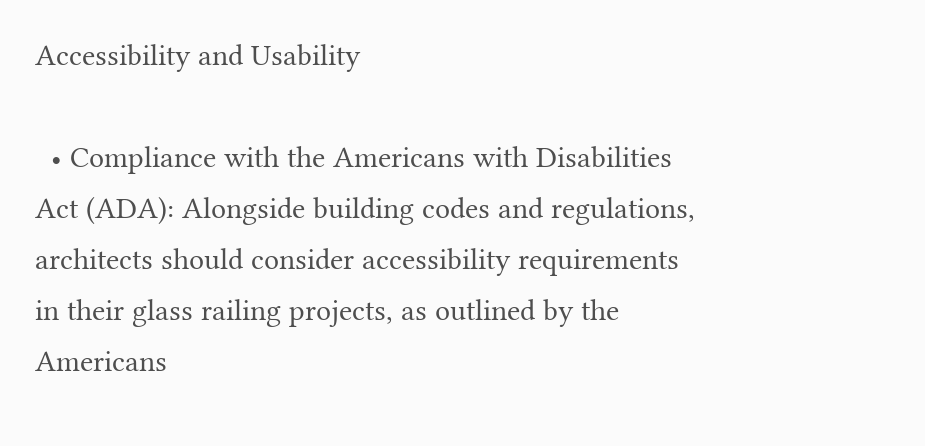Accessibility and Usability

  • Compliance with the Americans with Disabilities Act (ADA): Alongside building codes and regulations, architects should consider accessibility requirements in their glass railing projects, as outlined by the Americans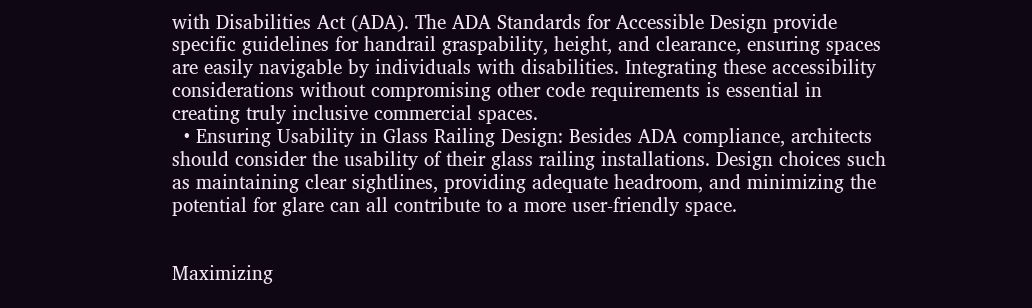with Disabilities Act (ADA). The ADA Standards for Accessible Design provide specific guidelines for handrail graspability, height, and clearance, ensuring spaces are easily navigable by individuals with disabilities. Integrating these accessibility considerations without compromising other code requirements is essential in creating truly inclusive commercial spaces.
  • Ensuring Usability in Glass Railing Design: Besides ADA compliance, architects should consider the usability of their glass railing installations. Design choices such as maintaining clear sightlines, providing adequate headroom, and minimizing the potential for glare can all contribute to a more user-friendly space.


Maximizing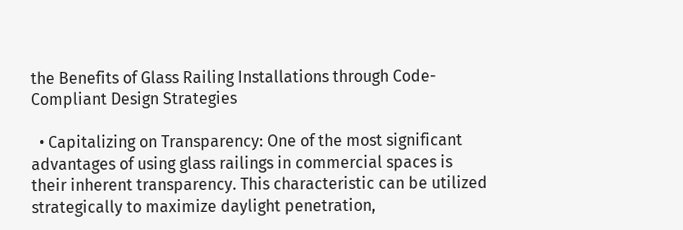the Benefits of Glass Railing Installations through Code-Compliant Design Strategies

  • Capitalizing on Transparency: One of the most significant advantages of using glass railings in commercial spaces is their inherent transparency. This characteristic can be utilized strategically to maximize daylight penetration,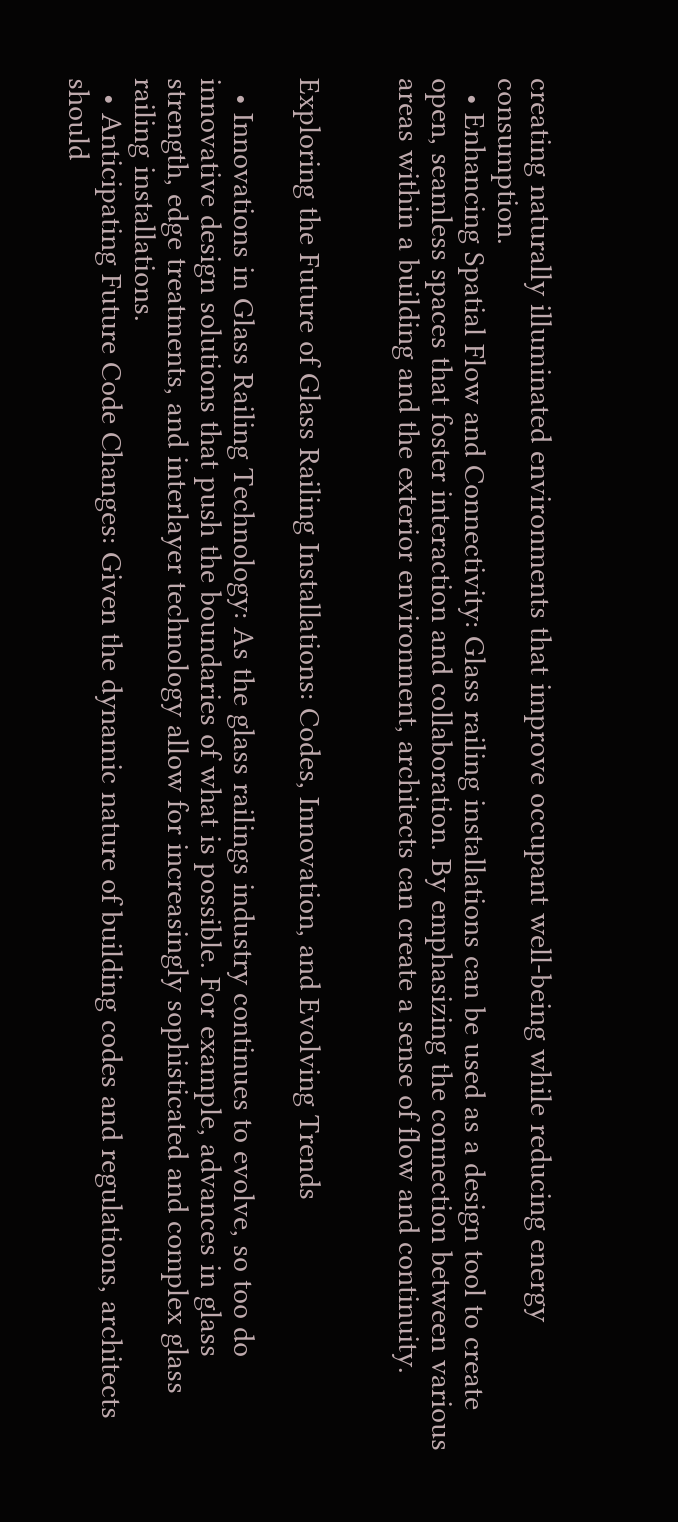creating naturally illuminated environments that improve occupant well-being while reducing energy consumption.
  • Enhancing Spatial Flow and Connectivity: Glass railing installations can be used as a design tool to create open, seamless spaces that foster interaction and collaboration. By emphasizing the connection between various areas within a building and the exterior environment, architects can create a sense of flow and continuity.


Exploring the Future of Glass Railing Installations: Codes, Innovation, and Evolving Trends

  • Innovations in Glass Railing Technology: As the glass railings industry continues to evolve, so too do innovative design solutions that push the boundaries of what is possible. For example, advances in glass strength, edge treatments, and interlayer technology allow for increasingly sophisticated and complex glass railing installations.
  • Anticipating Future Code Changes: Given the dynamic nature of building codes and regulations, architects should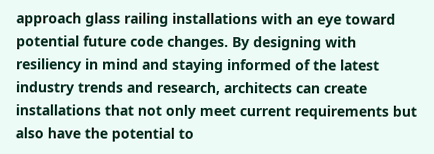approach glass railing installations with an eye toward potential future code changes. By designing with resiliency in mind and staying informed of the latest industry trends and research, architects can create installations that not only meet current requirements but also have the potential to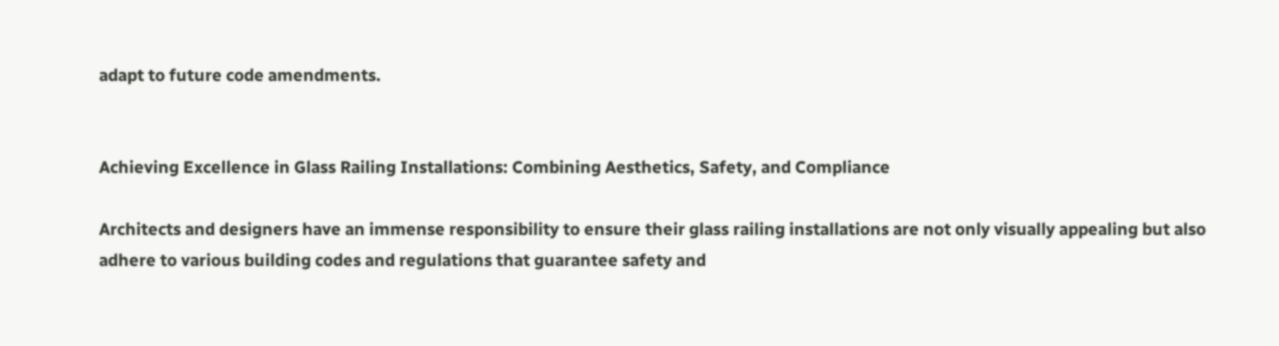adapt to future code amendments.


Achieving Excellence in Glass Railing Installations: Combining Aesthetics, Safety, and Compliance

Architects and designers have an immense responsibility to ensure their glass railing installations are not only visually appealing but also adhere to various building codes and regulations that guarantee safety and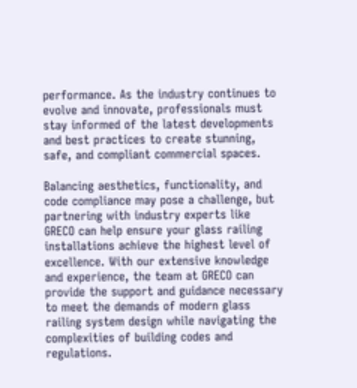performance. As the industry continues to evolve and innovate, professionals must stay informed of the latest developments and best practices to create stunning, safe, and compliant commercial spaces.

Balancing aesthetics, functionality, and code compliance may pose a challenge, but partnering with industry experts like GRECO can help ensure your glass railing installations achieve the highest level of excellence. With our extensive knowledge and experience, the team at GRECO can provide the support and guidance necessary to meet the demands of modern glass railing system design while navigating the complexities of building codes and regulations.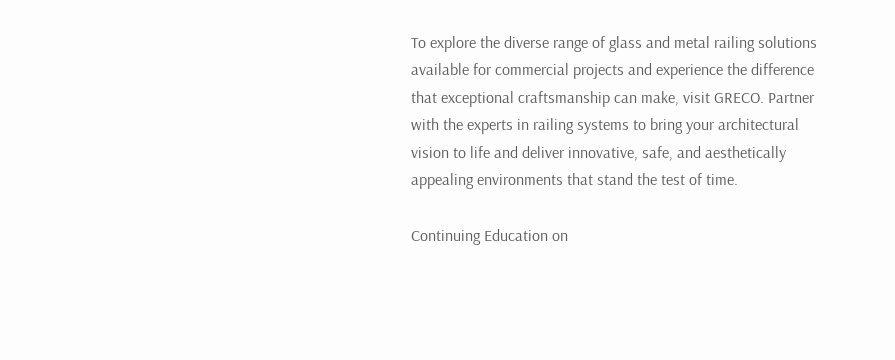To explore the diverse range of glass and metal railing solutions available for commercial projects and experience the difference that exceptional craftsmanship can make, visit GRECO. Partner with the experts in railing systems to bring your architectural vision to life and deliver innovative, safe, and aesthetically appealing environments that stand the test of time.

Continuing Education on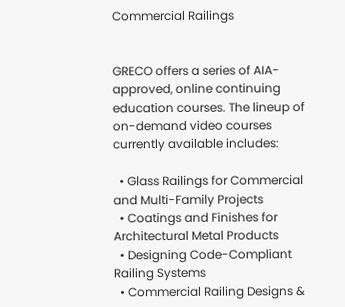Commercial Railings


GRECO offers a series of AIA-approved, online continuing education courses. The lineup of on-demand video courses currently available includes:

  • Glass Railings for Commercial and Multi-Family Projects
  • Coatings and Finishes for Architectural Metal Products
  • Designing Code-Compliant Railing Systems
  • Commercial Railing Designs &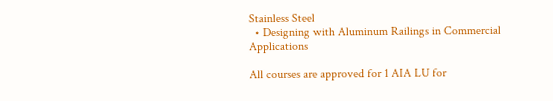Stainless Steel
  • Designing with Aluminum Railings in Commercial Applications

All courses are approved for 1 AIA LU for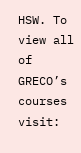HSW. To view all of GRECO’s courses visit: